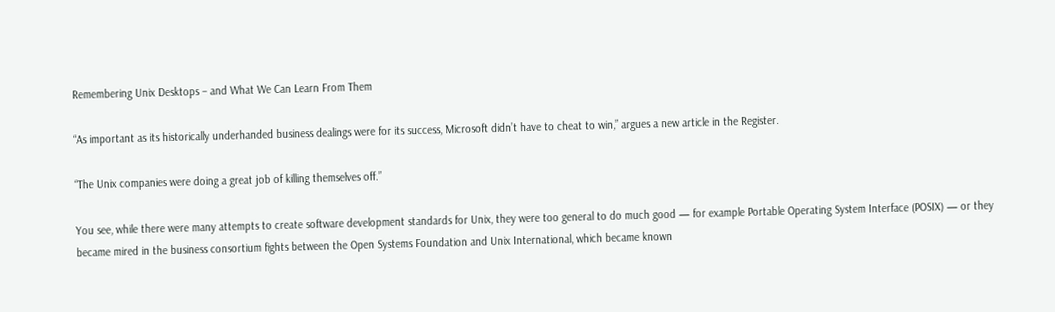Remembering Unix Desktops – and What We Can Learn From Them

“As important as its historically underhanded business dealings were for its success, Microsoft didn’t have to cheat to win,” argues a new article in the Register.

“The Unix companies were doing a great job of killing themselves off.”

You see, while there were many attempts to create software development standards for Unix, they were too general to do much good — for example Portable Operating System Interface (POSIX) — or they became mired in the business consortium fights between the Open Systems Foundation and Unix International, which became known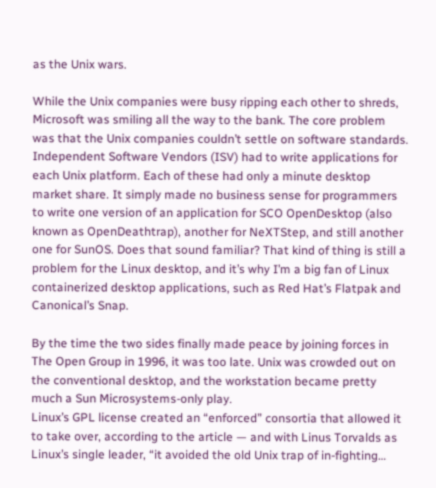as the Unix wars.

While the Unix companies were busy ripping each other to shreds, Microsoft was smiling all the way to the bank. The core problem was that the Unix companies couldn’t settle on software standards. Independent Software Vendors (ISV) had to write applications for each Unix platform. Each of these had only a minute desktop market share. It simply made no business sense for programmers to write one version of an application for SCO OpenDesktop (also known as OpenDeathtrap), another for NeXTStep, and still another one for SunOS. Does that sound familiar? That kind of thing is still a problem for the Linux desktop, and it’s why I’m a big fan of Linux containerized desktop applications, such as Red Hat’s Flatpak and Canonical’s Snap.

By the time the two sides finally made peace by joining forces in The Open Group in 1996, it was too late. Unix was crowded out on the conventional desktop, and the workstation became pretty much a Sun Microsystems-only play.
Linux’s GPL license created an “enforced” consortia that allowed it to take over, according to the article — and with Linus Torvalds as Linux’s single leader, “it avoided the old Unix trap of in-fighting…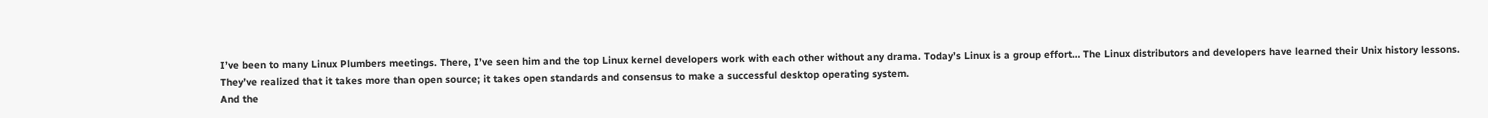I’ve been to many Linux Plumbers meetings. There, I’ve seen him and the top Linux kernel developers work with each other without any drama. Today’s Linux is a group effort… The Linux distributors and developers have learned their Unix history lessons. They’ve realized that it takes more than open source; it takes open standards and consensus to make a successful desktop operating system.
And the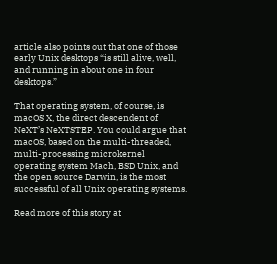article also points out that one of those early Unix desktops “is still alive, well, and running in about one in four desktops.”

That operating system, of course, is macOS X, the direct descendent of NeXT’s NeXTSTEP. You could argue that macOS, based on the multi-threaded, multi-processing microkernel operating system Mach, BSD Unix, and the open source Darwin, is the most successful of all Unix operating systems.

Read more of this story at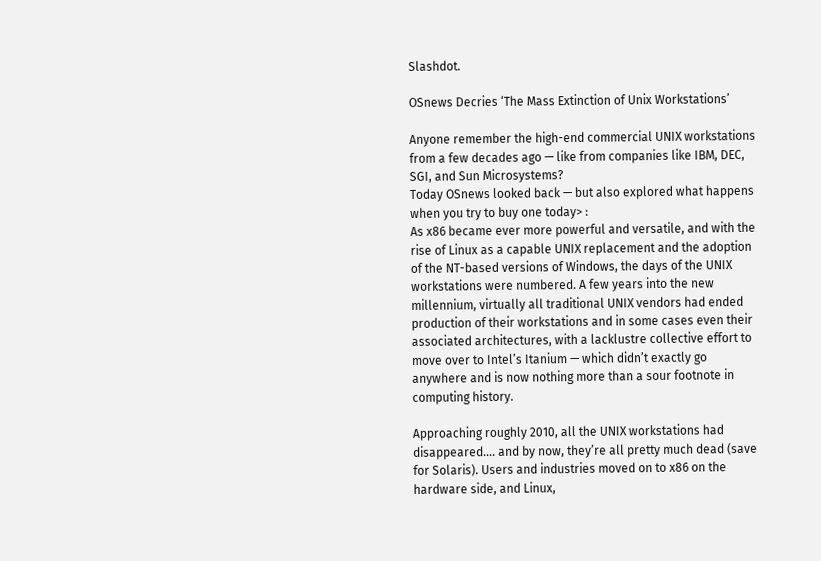Slashdot.

OSnews Decries ‘The Mass Extinction of Unix Workstations’

Anyone remember the high-end commercial UNIX workstations from a few decades ago — like from companies like IBM, DEC, SGI, and Sun Microsystems?
Today OSnews looked back — but also explored what happens when you try to buy one today> :
As x86 became ever more powerful and versatile, and with the rise of Linux as a capable UNIX replacement and the adoption of the NT-based versions of Windows, the days of the UNIX workstations were numbered. A few years into the new millennium, virtually all traditional UNIX vendors had ended production of their workstations and in some cases even their associated architectures, with a lacklustre collective effort to move over to Intel’s Itanium — which didn’t exactly go anywhere and is now nothing more than a sour footnote in computing history.

Approaching roughly 2010, all the UNIX workstations had disappeared…. and by now, they’re all pretty much dead (save for Solaris). Users and industries moved on to x86 on the hardware side, and Linux,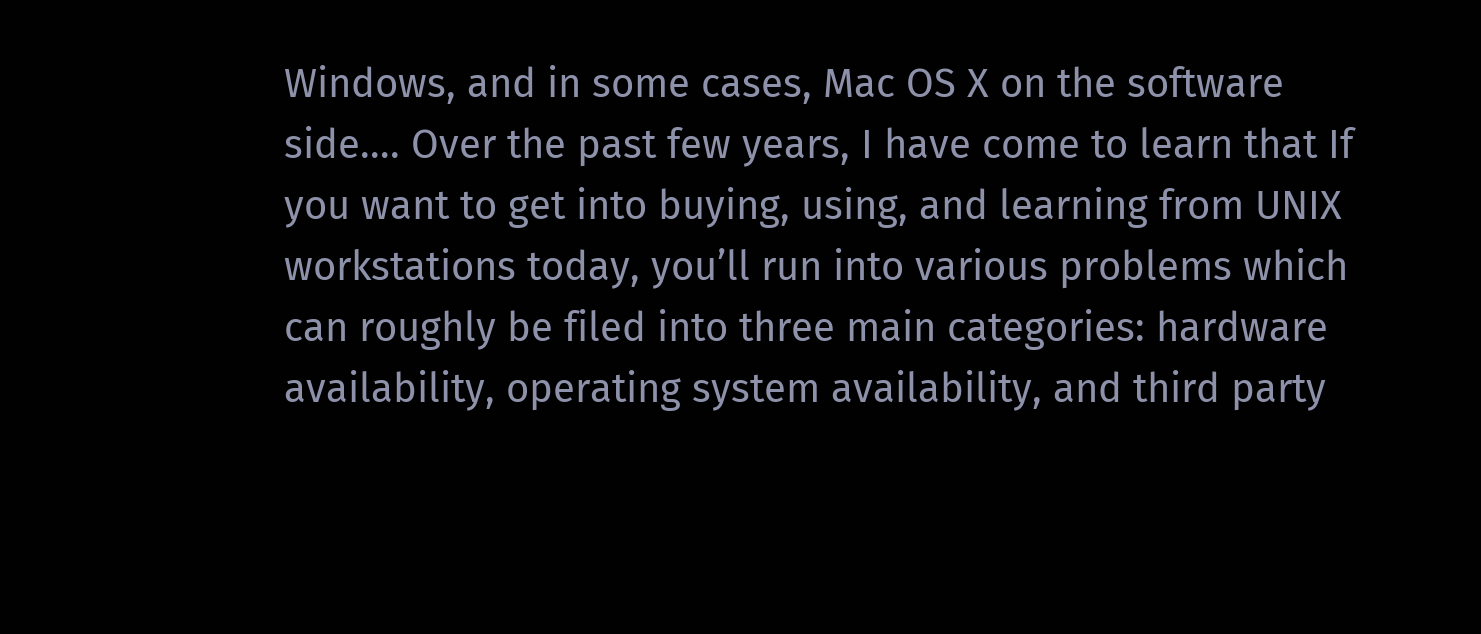Windows, and in some cases, Mac OS X on the software side…. Over the past few years, I have come to learn that If you want to get into buying, using, and learning from UNIX workstations today, you’ll run into various problems which can roughly be filed into three main categories: hardware availability, operating system availability, and third party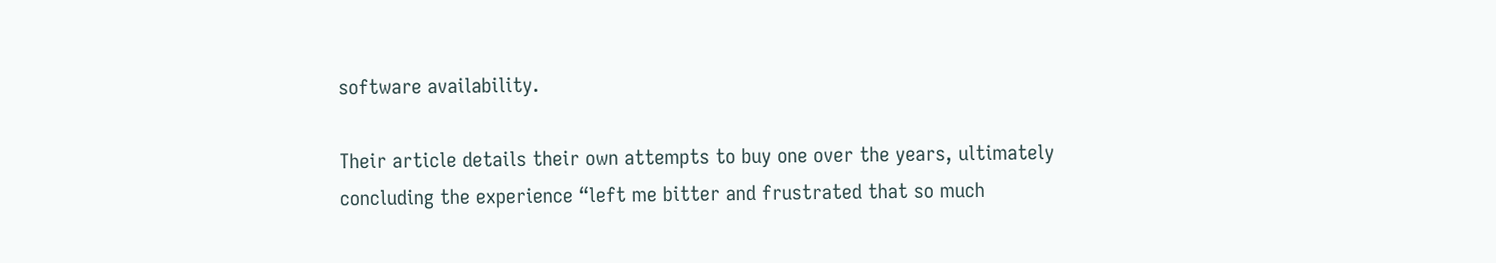software availability.

Their article details their own attempts to buy one over the years, ultimately concluding the experience “left me bitter and frustrated that so much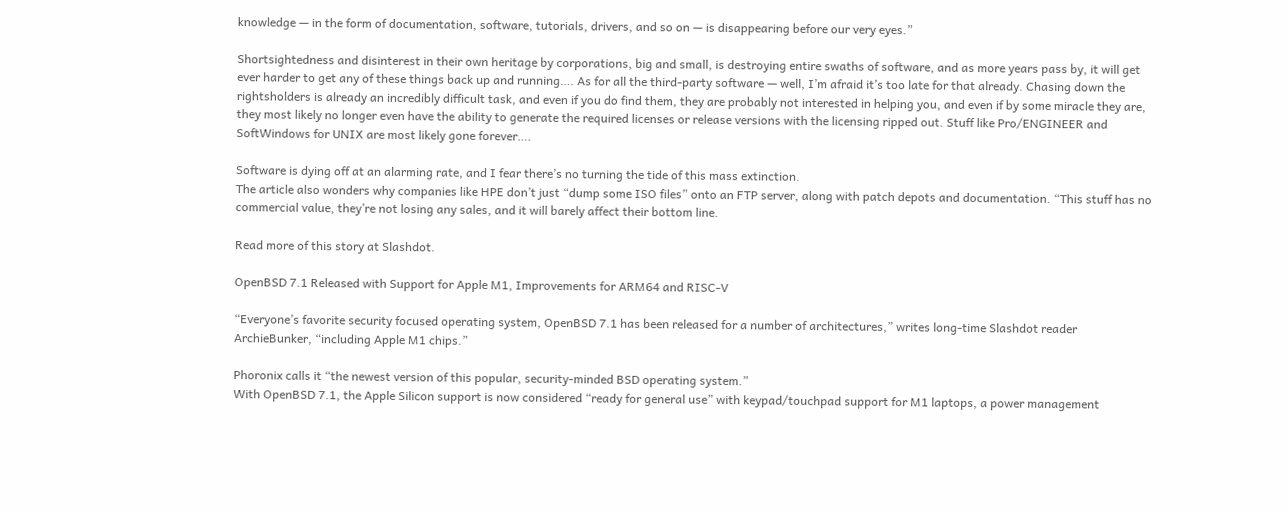knowledge — in the form of documentation, software, tutorials, drivers, and so on — is disappearing before our very eyes.”

Shortsightedness and disinterest in their own heritage by corporations, big and small, is destroying entire swaths of software, and as more years pass by, it will get ever harder to get any of these things back up and running…. As for all the third-party software — well, I’m afraid it’s too late for that already. Chasing down the rightsholders is already an incredibly difficult task, and even if you do find them, they are probably not interested in helping you, and even if by some miracle they are, they most likely no longer even have the ability to generate the required licenses or release versions with the licensing ripped out. Stuff like Pro/ENGINEER and SoftWindows for UNIX are most likely gone forever….

Software is dying off at an alarming rate, and I fear there’s no turning the tide of this mass extinction.
The article also wonders why companies like HPE don’t just “dump some ISO files” onto an FTP server, along with patch depots and documentation. “This stuff has no commercial value, they’re not losing any sales, and it will barely affect their bottom line.

Read more of this story at Slashdot.

OpenBSD 7.1 Released with Support for Apple M1, Improvements for ARM64 and RISC-V

“Everyone’s favorite security focused operating system, OpenBSD 7.1 has been released for a number of architectures,” writes long-time Slashdot reader ArchieBunker, “including Apple M1 chips.”

Phoronix calls it “the newest version of this popular, security-minded BSD operating system.”
With OpenBSD 7.1, the Apple Silicon support is now considered “ready for general use” with keypad/touchpad support for M1 laptops, a power management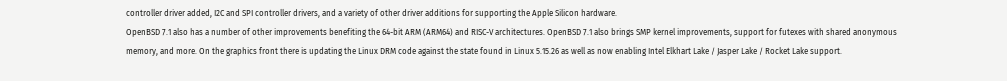controller driver added, I2C and SPI controller drivers, and a variety of other driver additions for supporting the Apple Silicon hardware.
OpenBSD 7.1 also has a number of other improvements benefiting the 64-bit ARM (ARM64) and RISC-V architectures. OpenBSD 7.1 also brings SMP kernel improvements, support for futexes with shared anonymous memory, and more. On the graphics front there is updating the Linux DRM code against the state found in Linux 5.15.26 as well as now enabling Intel Elkhart Lake / Jasper Lake / Rocket Lake support.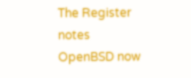The Register notes OpenBSD now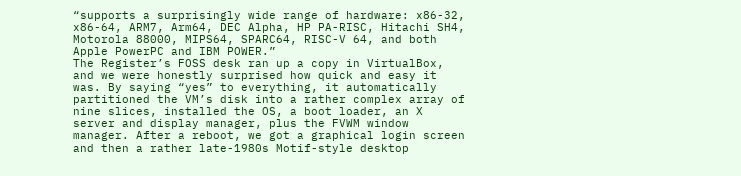“supports a surprisingly wide range of hardware: x86-32, x86-64, ARM7, Arm64, DEC Alpha, HP PA-RISC, Hitachi SH4, Motorola 88000, MIPS64, SPARC64, RISC-V 64, and both Apple PowerPC and IBM POWER.”
The Register’s FOSS desk ran up a copy in VirtualBox, and we were honestly surprised how quick and easy it was. By saying “yes” to everything, it automatically partitioned the VM’s disk into a rather complex array of nine slices, installed the OS, a boot loader, an X server and display manager, plus the FVWM window manager. After a reboot, we got a graphical login screen and then a rather late-1980s Motif-style desktop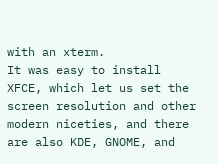with an xterm.
It was easy to install XFCE, which let us set the screen resolution and other modern niceties, and there are also KDE, GNOME, and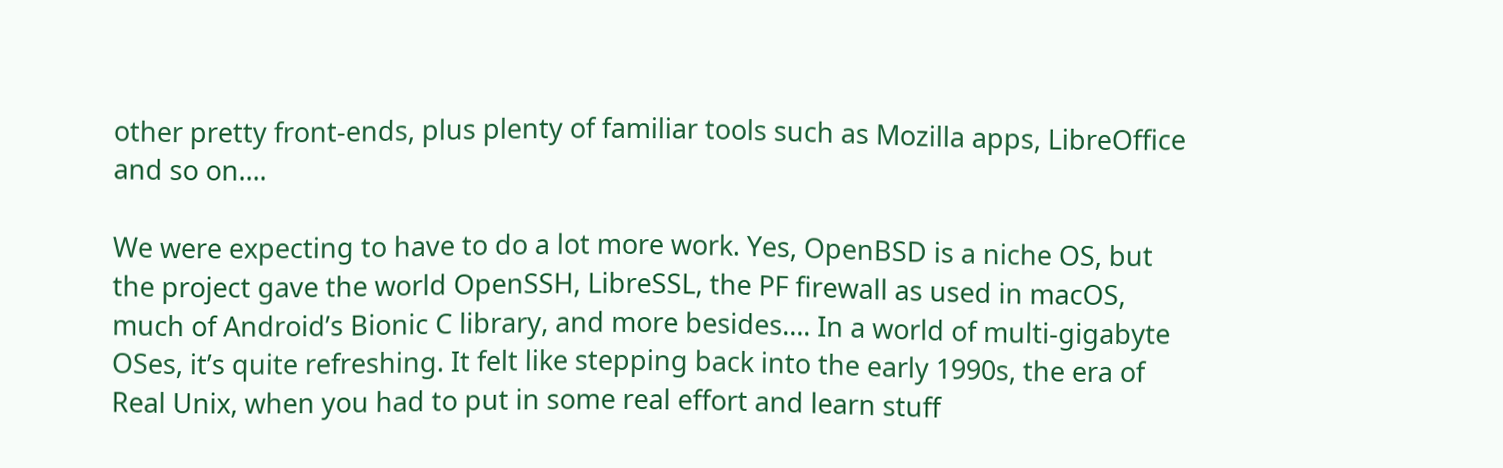other pretty front-ends, plus plenty of familiar tools such as Mozilla apps, LibreOffice and so on….

We were expecting to have to do a lot more work. Yes, OpenBSD is a niche OS, but the project gave the world OpenSSH, LibreSSL, the PF firewall as used in macOS, much of Android’s Bionic C library, and more besides…. In a world of multi-gigabyte OSes, it’s quite refreshing. It felt like stepping back into the early 1990s, the era of Real Unix, when you had to put in some real effort and learn stuff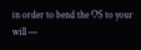in order to bend the OS to your will —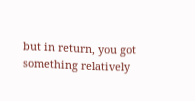but in return, you got something relatively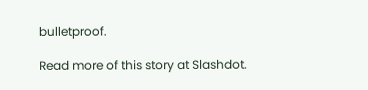bulletproof.

Read more of this story at Slashdot.